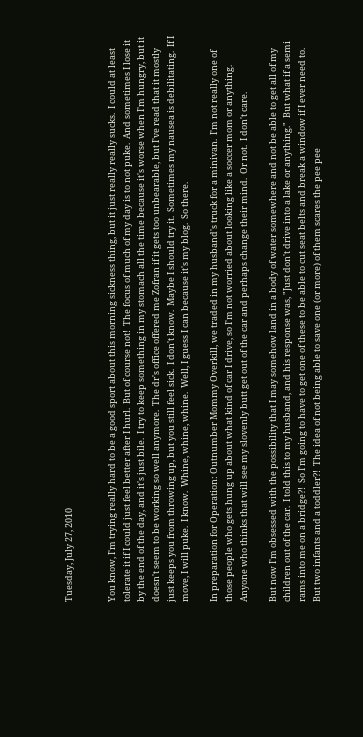Tuesday, July 27, 2010


You know, I'm trying really hard to be a good sport about this morning sickness thing, but it just really really sucks.  I could at least tolerate it if I could just feel better after I hurl.  But of course not!  The focus of much of my day is to not puke.  And sometimes I lose it by the end of the day, and it's just bile.  I try to keep something in my stomach all the time because it's worse when I'm hungry, but it doesn't seem to be working so well anymore.  The dr's office offered me Zofran if it gets too unbearable, but I've read that it mostly just keeps you from throwing up, but you still feel sick.  I don't know.  Maybe I should try it.  Sometimes my nausea is debilitating.  If I move, I will puke.  I know.  Whine, whine, whine.  Well, I guess I can because it's my blog.  So there.

In preparation for Operation: Outnumber Mommy Overkill, we traded in my husband's truck for a minivan.  I'm not really one of those people who gets hung up about what kind of car I drive, so I'm not worried about looking like a soccer mom or anything.  Anyone who thinks that will see my slovenly butt get out of the car and perhaps change their mind.  Or not.  I don't care.

But now I'm obsessed with the possibility that I may somehow land in a body of water somewhere and not be able to get all of my children out of the car.  I told this to my husband, and his response was, "Just don't drive into a lake or anything."  But what if a semi rams into me on a bridge?!  So I'm going to have to get one of these to be able to cut seat belts and break a window if I ever need to.  But two infants and a toddler?!  The idea of not being able to save one (or more) of them scares the pee pee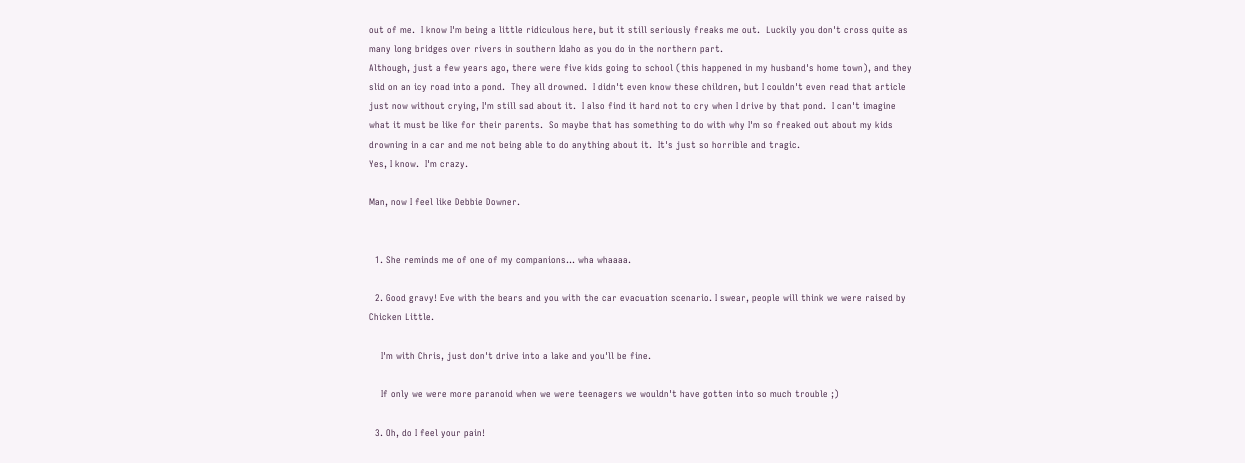out of me.  I know I'm being a little ridiculous here, but it still seriously freaks me out.  Luckily you don't cross quite as many long bridges over rivers in southern Idaho as you do in the northern part.
Although, just a few years ago, there were five kids going to school (this happened in my husband's home town), and they slid on an icy road into a pond.  They all drowned.  I didn't even know these children, but I couldn't even read that article just now without crying, I'm still sad about it.  I also find it hard not to cry when I drive by that pond.  I can't imagine what it must be like for their parents.  So maybe that has something to do with why I'm so freaked out about my kids drowning in a car and me not being able to do anything about it.  It's just so horrible and tragic.
Yes, I know.  I'm crazy.

Man, now I feel like Debbie Downer.


  1. She reminds me of one of my companions... wha whaaaa.

  2. Good gravy! Eve with the bears and you with the car evacuation scenario. I swear, people will think we were raised by Chicken Little.

    I'm with Chris, just don't drive into a lake and you'll be fine.

    If only we were more paranoid when we were teenagers we wouldn't have gotten into so much trouble ;)

  3. Oh, do I feel your pain!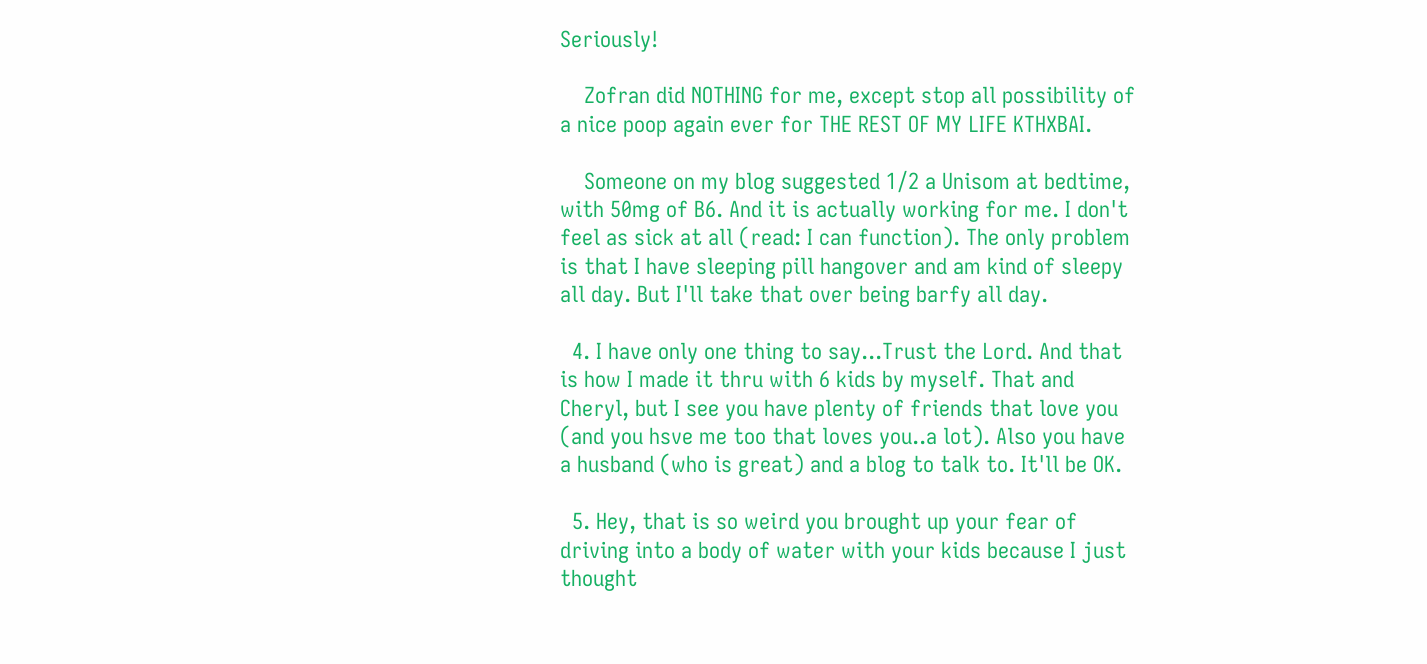Seriously!

    Zofran did NOTHING for me, except stop all possibility of a nice poop again ever for THE REST OF MY LIFE KTHXBAI.

    Someone on my blog suggested 1/2 a Unisom at bedtime, with 50mg of B6. And it is actually working for me. I don't feel as sick at all (read: I can function). The only problem is that I have sleeping pill hangover and am kind of sleepy all day. But I'll take that over being barfy all day.

  4. I have only one thing to say...Trust the Lord. And that is how I made it thru with 6 kids by myself. That and Cheryl, but I see you have plenty of friends that love you (and you hsve me too that loves you..a lot). Also you have a husband (who is great) and a blog to talk to. It'll be OK.

  5. Hey, that is so weird you brought up your fear of driving into a body of water with your kids because I just thought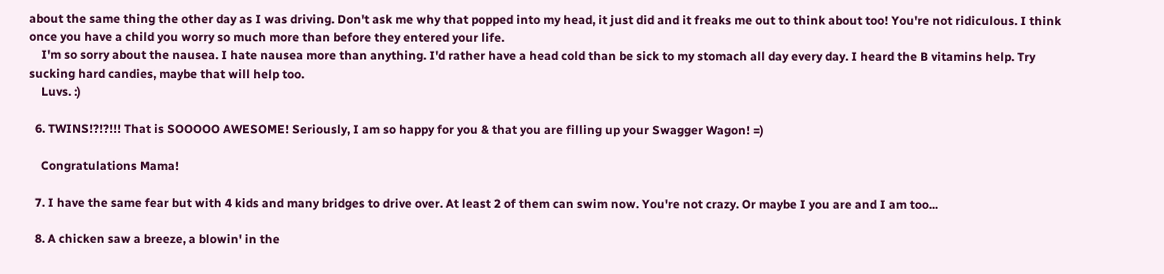about the same thing the other day as I was driving. Don't ask me why that popped into my head, it just did and it freaks me out to think about too! You're not ridiculous. I think once you have a child you worry so much more than before they entered your life.
    I'm so sorry about the nausea. I hate nausea more than anything. I'd rather have a head cold than be sick to my stomach all day every day. I heard the B vitamins help. Try sucking hard candies, maybe that will help too.
    Luvs. :)

  6. TWINS!?!?!!! That is SOOOOO AWESOME! Seriously, I am so happy for you & that you are filling up your Swagger Wagon! =)

    Congratulations Mama!

  7. I have the same fear but with 4 kids and many bridges to drive over. At least 2 of them can swim now. You're not crazy. Or maybe I you are and I am too...

  8. A chicken saw a breeze, a blowin' in the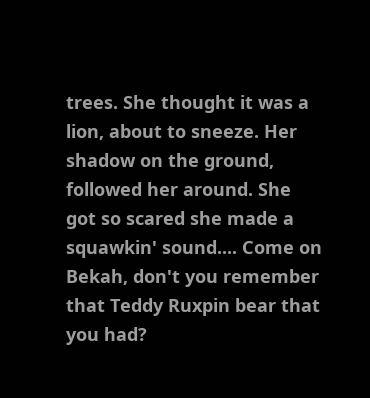trees. She thought it was a lion, about to sneeze. Her shadow on the ground, followed her around. She got so scared she made a squawkin' sound.... Come on Bekah, don't you remember that Teddy Ruxpin bear that you had?